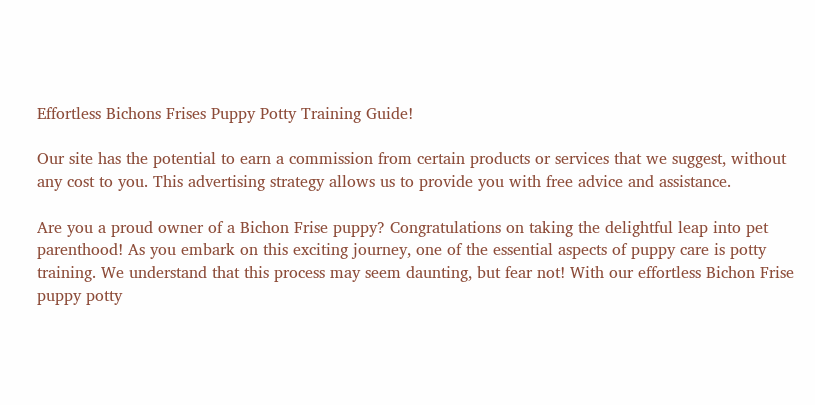Effortless Bichons Frises Puppy Potty Training Guide!

Our site has the potential to earn a commission from certain products or services that we suggest, without any cost to you. This advertising strategy allows us to provide you with free advice and assistance.

Are you a proud owner of a Bichon Frise puppy? Congratulations on taking the delightful leap into pet parenthood! As you embark on this exciting journey, one of the essential aspects of puppy care is potty training. We understand that this process may seem daunting, but fear not! With our effortless Bichon Frise puppy potty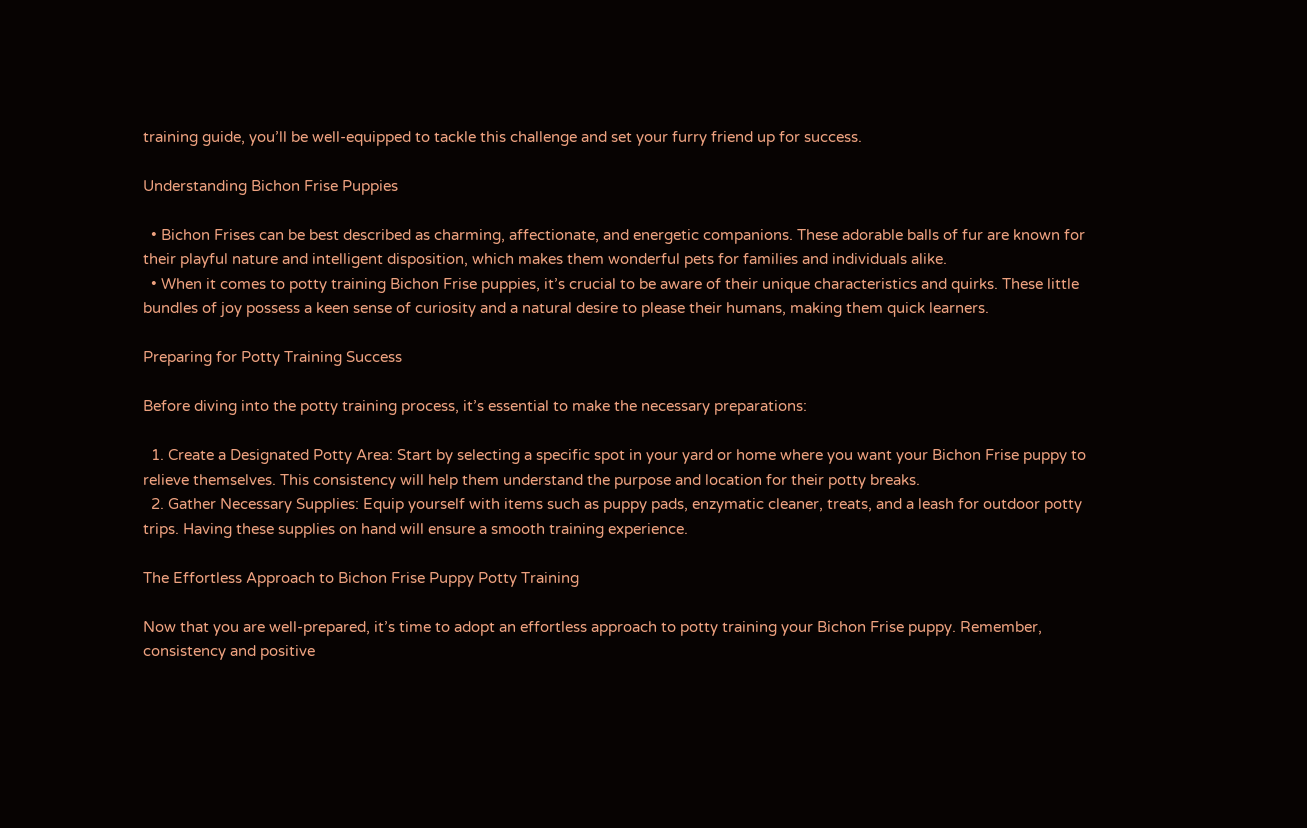training guide, you’ll be well-equipped to tackle this challenge and set your furry friend up for success.

Understanding Bichon Frise Puppies

  • Bichon Frises can be best described as charming, affectionate, and energetic companions. These adorable balls of fur are known for their playful nature and intelligent disposition, which makes them wonderful pets for families and individuals alike.
  • When it comes to potty training Bichon Frise puppies, it’s crucial to be aware of their unique characteristics and quirks. These little bundles of joy possess a keen sense of curiosity and a natural desire to please their humans, making them quick learners.

Preparing for Potty Training Success

Before diving into the potty training process, it’s essential to make the necessary preparations:

  1. Create a Designated Potty Area: Start by selecting a specific spot in your yard or home where you want your Bichon Frise puppy to relieve themselves. This consistency will help them understand the purpose and location for their potty breaks.
  2. Gather Necessary Supplies: Equip yourself with items such as puppy pads, enzymatic cleaner, treats, and a leash for outdoor potty trips. Having these supplies on hand will ensure a smooth training experience.

The Effortless Approach to Bichon Frise Puppy Potty Training

Now that you are well-prepared, it’s time to adopt an effortless approach to potty training your Bichon Frise puppy. Remember, consistency and positive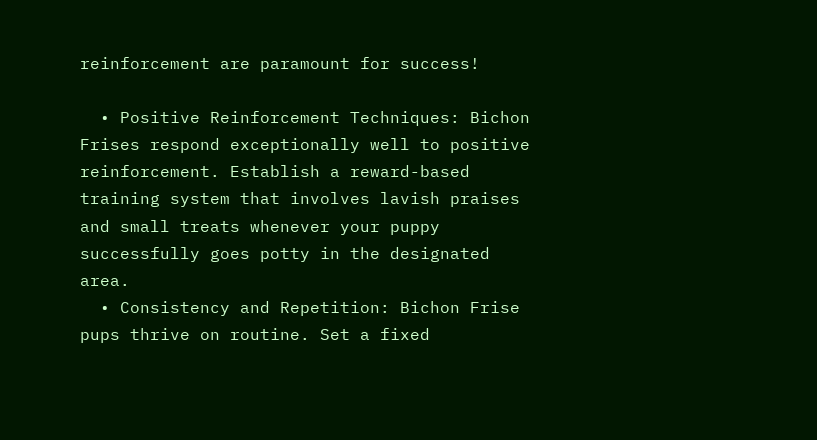reinforcement are paramount for success!

  • Positive Reinforcement Techniques: Bichon Frises respond exceptionally well to positive reinforcement. Establish a reward-based training system that involves lavish praises and small treats whenever your puppy successfully goes potty in the designated area.
  • Consistency and Repetition: Bichon Frise pups thrive on routine. Set a fixed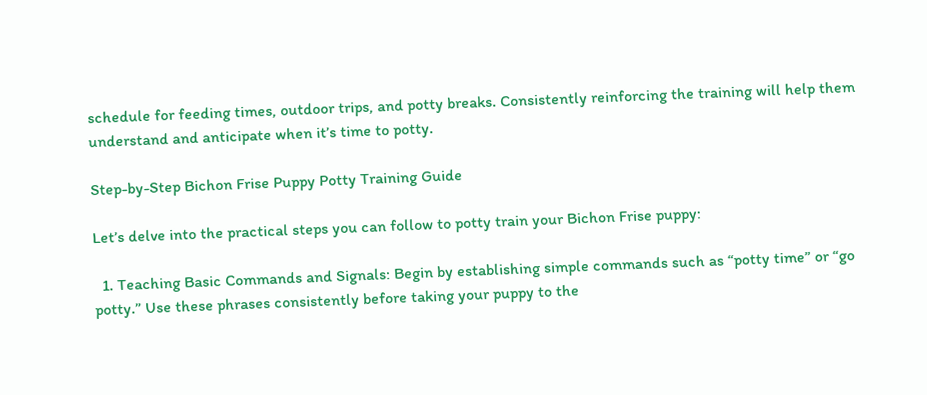schedule for feeding times, outdoor trips, and potty breaks. Consistently reinforcing the training will help them understand and anticipate when it’s time to potty.

Step-by-Step Bichon Frise Puppy Potty Training Guide

Let’s delve into the practical steps you can follow to potty train your Bichon Frise puppy:

  1. Teaching Basic Commands and Signals: Begin by establishing simple commands such as “potty time” or “go potty.” Use these phrases consistently before taking your puppy to the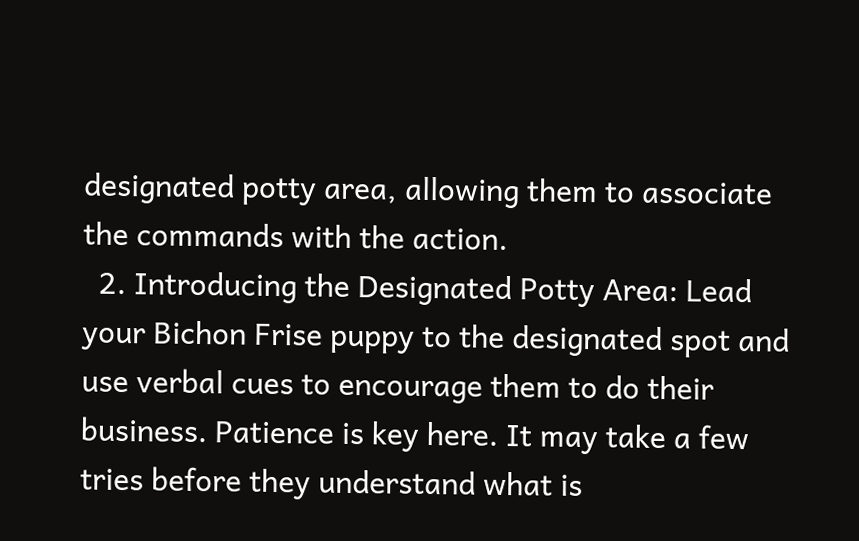designated potty area, allowing them to associate the commands with the action.
  2. Introducing the Designated Potty Area: Lead your Bichon Frise puppy to the designated spot and use verbal cues to encourage them to do their business. Patience is key here. It may take a few tries before they understand what is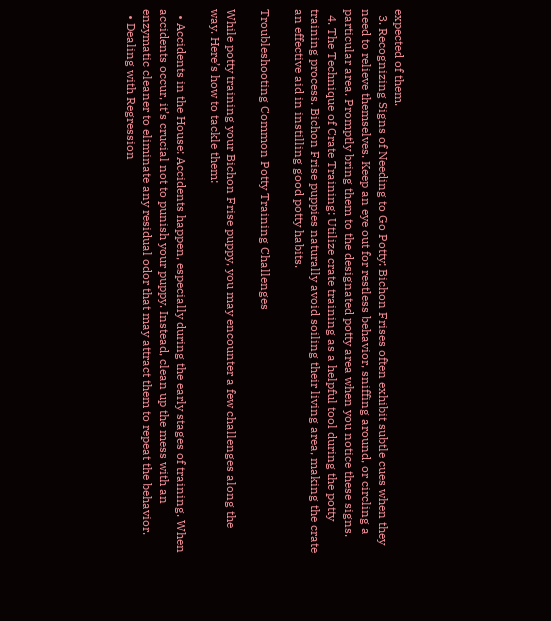expected of them.
  3. Recognizing Signs of Needing to Go Potty: Bichon Frises often exhibit subtle cues when they need to relieve themselves. Keep an eye out for restless behavior, sniffing around, or circling a particular area. Promptly bring them to the designated potty area when you notice these signs.
  4. The Technique of Crate Training: Utilize crate training as a helpful tool during the potty training process. Bichon Frise puppies naturally avoid soiling their living area, making the crate an effective aid in instilling good potty habits.

Troubleshooting Common Potty Training Challenges

While potty training your Bichon Frise puppy, you may encounter a few challenges along the way. Here’s how to tackle them:

  • Accidents in the House: Accidents happen, especially during the early stages of training. When accidents occur, it’s crucial not to punish your puppy. Instead, clean up the mess with an enzymatic cleaner to eliminate any residual odor that may attract them to repeat the behavior.
  • Dealing with Regression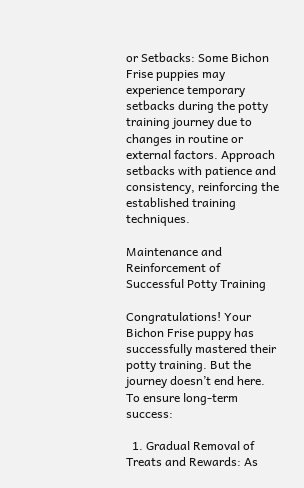or Setbacks: Some Bichon Frise puppies may experience temporary setbacks during the potty training journey due to changes in routine or external factors. Approach setbacks with patience and consistency, reinforcing the established training techniques.

Maintenance and Reinforcement of Successful Potty Training

Congratulations! Your Bichon Frise puppy has successfully mastered their potty training. But the journey doesn’t end here. To ensure long-term success:

  1. Gradual Removal of Treats and Rewards: As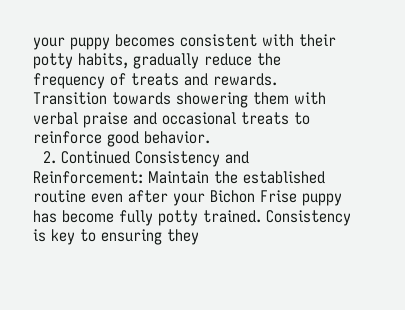your puppy becomes consistent with their potty habits, gradually reduce the frequency of treats and rewards. Transition towards showering them with verbal praise and occasional treats to reinforce good behavior.
  2. Continued Consistency and Reinforcement: Maintain the established routine even after your Bichon Frise puppy has become fully potty trained. Consistency is key to ensuring they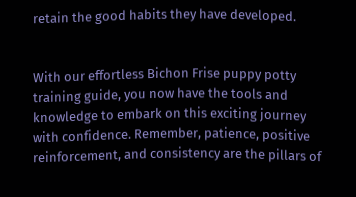retain the good habits they have developed.


With our effortless Bichon Frise puppy potty training guide, you now have the tools and knowledge to embark on this exciting journey with confidence. Remember, patience, positive reinforcement, and consistency are the pillars of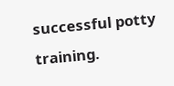successful potty training.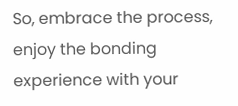So, embrace the process, enjoy the bonding experience with your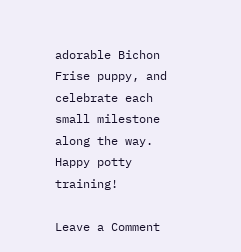adorable Bichon Frise puppy, and celebrate each small milestone along the way. Happy potty training!

Leave a Comment